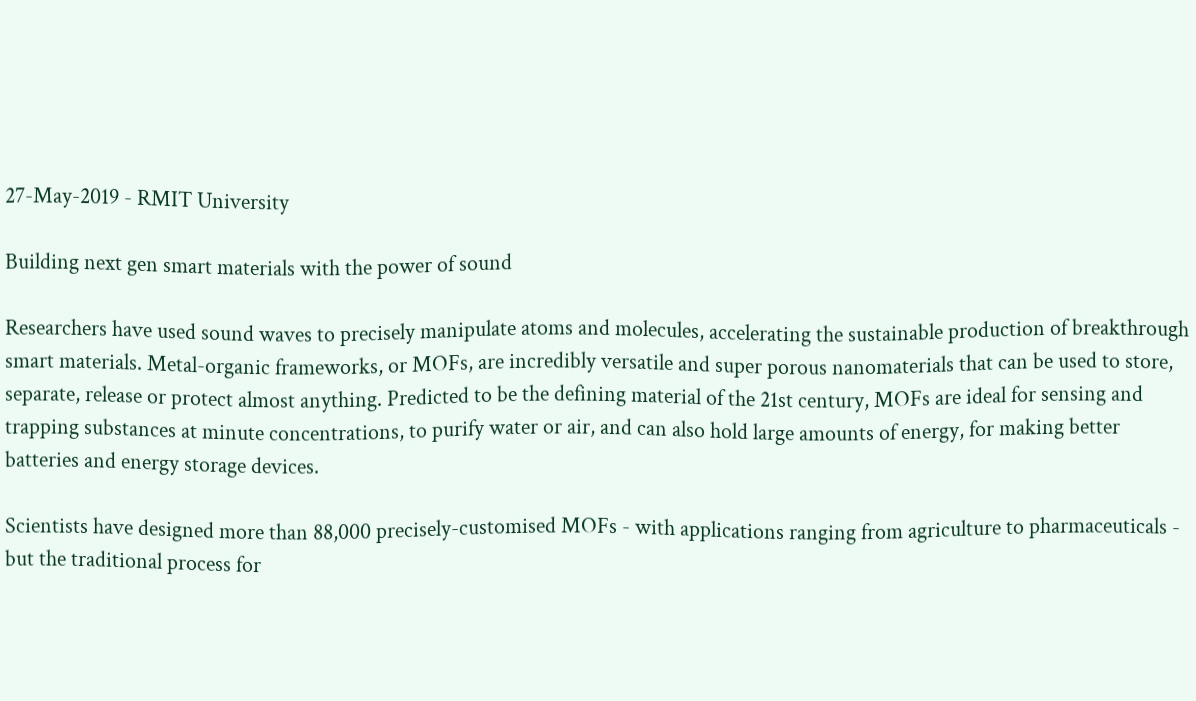27-May-2019 - RMIT University

Building next gen smart materials with the power of sound

Researchers have used sound waves to precisely manipulate atoms and molecules, accelerating the sustainable production of breakthrough smart materials. Metal-organic frameworks, or MOFs, are incredibly versatile and super porous nanomaterials that can be used to store, separate, release or protect almost anything. Predicted to be the defining material of the 21st century, MOFs are ideal for sensing and trapping substances at minute concentrations, to purify water or air, and can also hold large amounts of energy, for making better batteries and energy storage devices.

Scientists have designed more than 88,000 precisely-customised MOFs - with applications ranging from agriculture to pharmaceuticals - but the traditional process for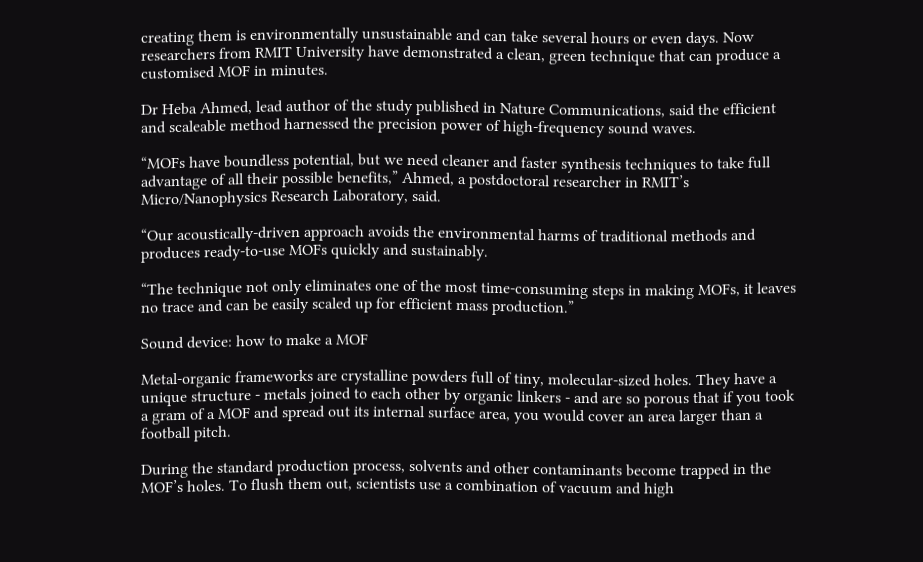creating them is environmentally unsustainable and can take several hours or even days. Now researchers from RMIT University have demonstrated a clean, green technique that can produce a customised MOF in minutes.

Dr Heba Ahmed, lead author of the study published in Nature Communications, said the efficient and scaleable method harnessed the precision power of high-frequency sound waves.

“MOFs have boundless potential, but we need cleaner and faster synthesis techniques to take full advantage of all their possible benefits,” Ahmed, a postdoctoral researcher in RMIT’s Micro/Nanophysics Research Laboratory, said.

“Our acoustically-driven approach avoids the environmental harms of traditional methods and produces ready-to-use MOFs quickly and sustainably.

“The technique not only eliminates one of the most time-consuming steps in making MOFs, it leaves no trace and can be easily scaled up for efficient mass production.”

Sound device: how to make a MOF

Metal-organic frameworks are crystalline powders full of tiny, molecular-sized holes. They have a unique structure - metals joined to each other by organic linkers - and are so porous that if you took a gram of a MOF and spread out its internal surface area, you would cover an area larger than a football pitch.

During the standard production process, solvents and other contaminants become trapped in the MOF’s holes. To flush them out, scientists use a combination of vacuum and high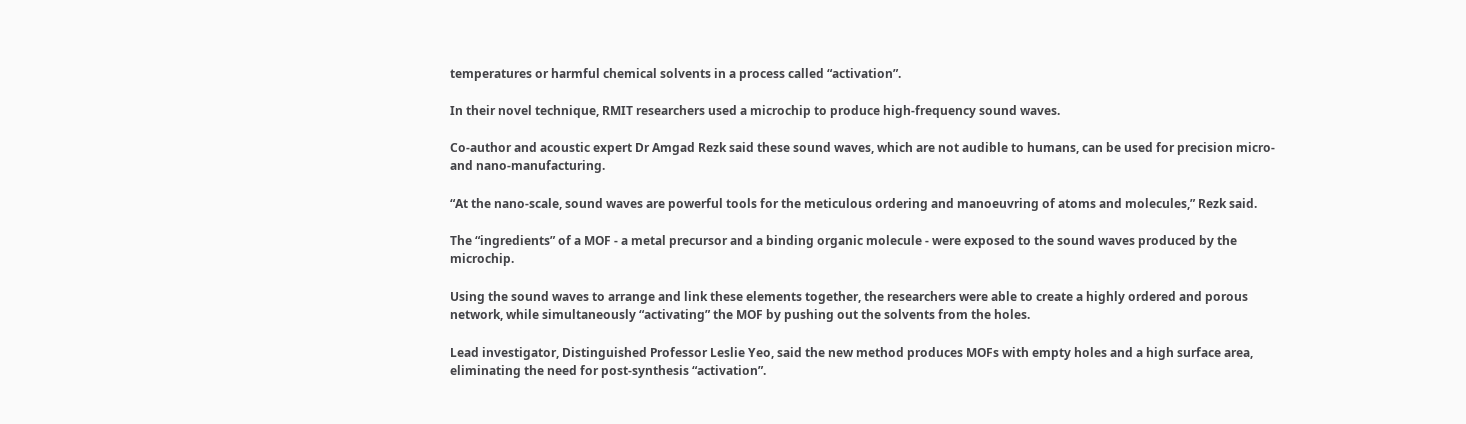temperatures or harmful chemical solvents in a process called “activation”.

In their novel technique, RMIT researchers used a microchip to produce high-frequency sound waves.

Co-author and acoustic expert Dr Amgad Rezk said these sound waves, which are not audible to humans, can be used for precision micro- and nano-manufacturing.

“At the nano-scale, sound waves are powerful tools for the meticulous ordering and manoeuvring of atoms and molecules,” Rezk said.

The “ingredients” of a MOF - a metal precursor and a binding organic molecule - were exposed to the sound waves produced by the microchip.

Using the sound waves to arrange and link these elements together, the researchers were able to create a highly ordered and porous network, while simultaneously “activating” the MOF by pushing out the solvents from the holes.

Lead investigator, Distinguished Professor Leslie Yeo, said the new method produces MOFs with empty holes and a high surface area, eliminating the need for post-synthesis “activation”.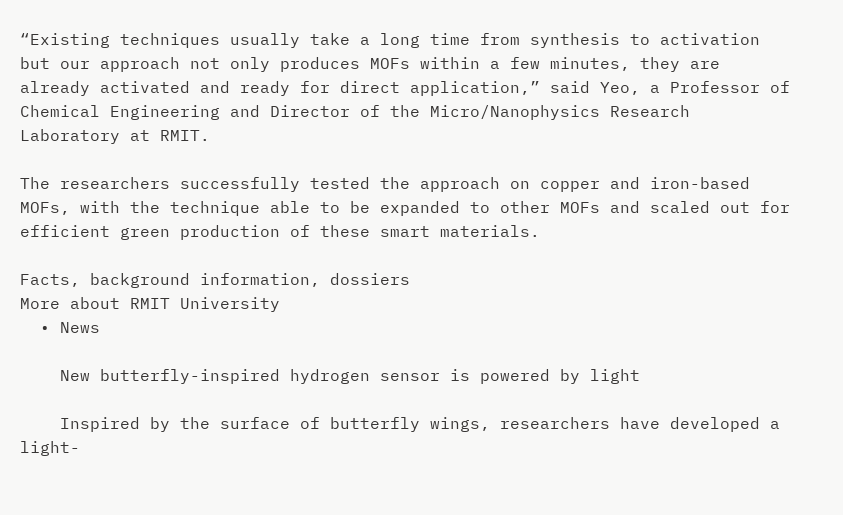“Existing techniques usually take a long time from synthesis to activation but our approach not only produces MOFs within a few minutes, they are already activated and ready for direct application,” said Yeo, a Professor of Chemical Engineering and Director of the Micro/Nanophysics Research Laboratory at RMIT.

The researchers successfully tested the approach on copper and iron-based MOFs, with the technique able to be expanded to other MOFs and scaled out for efficient green production of these smart materials.

Facts, background information, dossiers
More about RMIT University
  • News

    New butterfly-inspired hydrogen sensor is powered by light

    Inspired by the surface of butterfly wings, researchers have developed a light-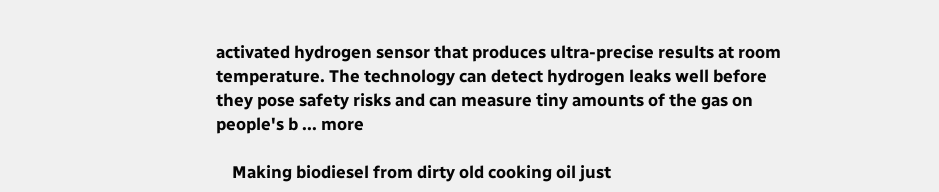activated hydrogen sensor that produces ultra-precise results at room temperature. The technology can detect hydrogen leaks well before they pose safety risks and can measure tiny amounts of the gas on people's b ... more

    Making biodiesel from dirty old cooking oil just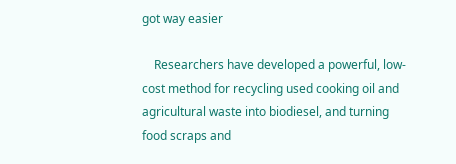got way easier

    Researchers have developed a powerful, low-cost method for recycling used cooking oil and agricultural waste into biodiesel, and turning food scraps and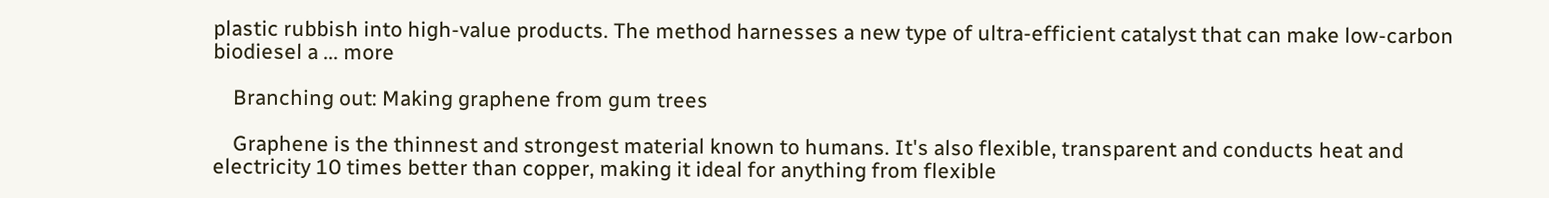plastic rubbish into high-value products. The method harnesses a new type of ultra-efficient catalyst that can make low-carbon biodiesel a ... more

    Branching out: Making graphene from gum trees

    Graphene is the thinnest and strongest material known to humans. It's also flexible, transparent and conducts heat and electricity 10 times better than copper, making it ideal for anything from flexible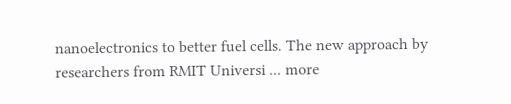nanoelectronics to better fuel cells. The new approach by researchers from RMIT Universi ... more